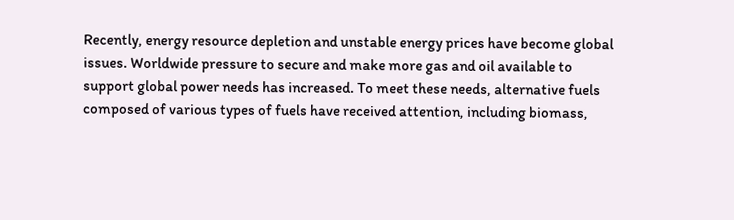Recently, energy resource depletion and unstable energy prices have become global issues. Worldwide pressure to secure and make more gas and oil available to support global power needs has increased. To meet these needs, alternative fuels composed of various types of fuels have received attention, including biomass,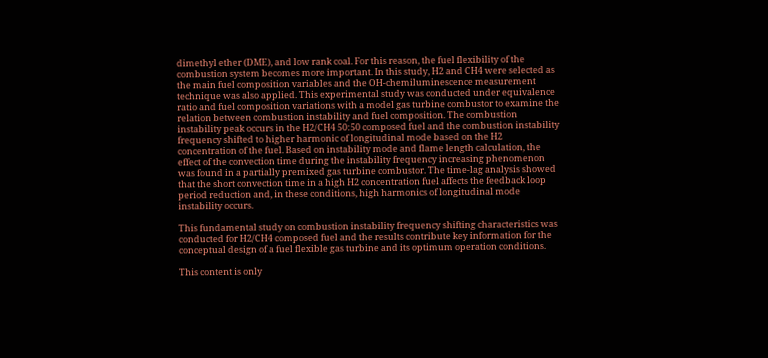dimethyl ether (DME), and low rank coal. For this reason, the fuel flexibility of the combustion system becomes more important. In this study, H2 and CH4 were selected as the main fuel composition variables and the OH-chemiluminescence measurement technique was also applied. This experimental study was conducted under equivalence ratio and fuel composition variations with a model gas turbine combustor to examine the relation between combustion instability and fuel composition. The combustion instability peak occurs in the H2/CH4 50:50 composed fuel and the combustion instability frequency shifted to higher harmonic of longitudinal mode based on the H2 concentration of the fuel. Based on instability mode and flame length calculation, the effect of the convection time during the instability frequency increasing phenomenon was found in a partially premixed gas turbine combustor. The time-lag analysis showed that the short convection time in a high H2 concentration fuel affects the feedback loop period reduction and, in these conditions, high harmonics of longitudinal mode instability occurs.

This fundamental study on combustion instability frequency shifting characteristics was conducted for H2/CH4 composed fuel and the results contribute key information for the conceptual design of a fuel flexible gas turbine and its optimum operation conditions.

This content is only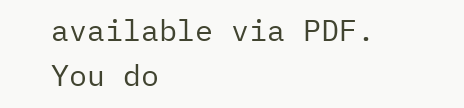available via PDF.
You do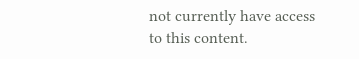not currently have access to this content.